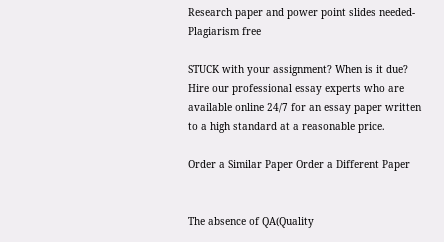Research paper and power point slides needed-Plagiarism free

STUCK with your assignment? When is it due? Hire our professional essay experts who are available online 24/7 for an essay paper written to a high standard at a reasonable price.

Order a Similar Paper Order a Different Paper


The absence of QA(Quality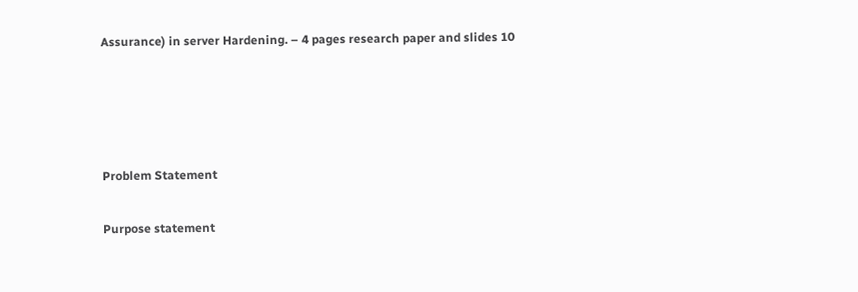Assurance) in server Hardening. – 4 pages research paper and slides 10




Problem Statement

Purpose statement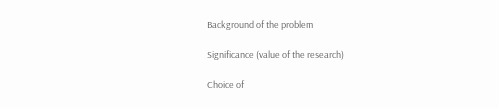Background of the problem

Significance (value of the research)

Choice of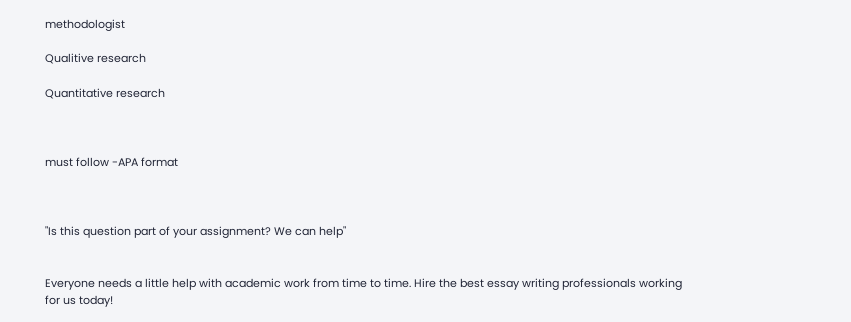methodologist

Qualitive research

Quantitative research



must follow -APA format



"Is this question part of your assignment? We can help"


Everyone needs a little help with academic work from time to time. Hire the best essay writing professionals working for us today!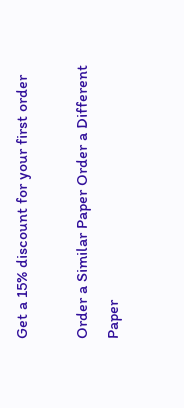Get a 15% discount for your first order

Order a Similar Paper Order a Different Paper